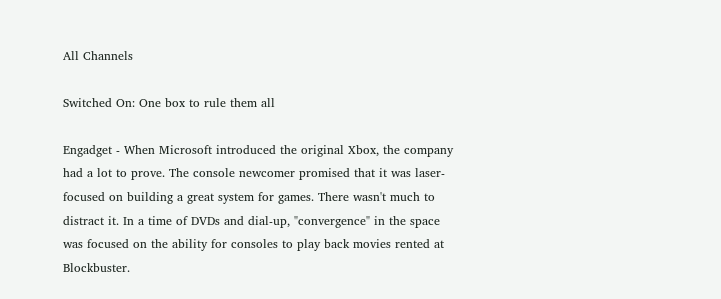All Channels

Switched On: One box to rule them all

Engadget - When Microsoft introduced the original Xbox, the company had a lot to prove. The console newcomer promised that it was laser-focused on building a great system for games. There wasn't much to distract it. In a time of DVDs and dial-up, "convergence" in the space was focused on the ability for consoles to play back movies rented at Blockbuster.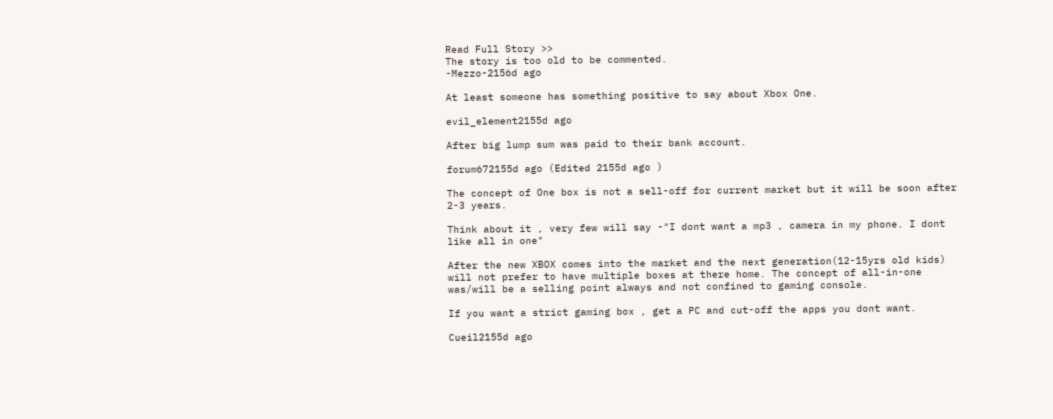Read Full Story >>
The story is too old to be commented.
-Mezzo-2156d ago

At least someone has something positive to say about Xbox One.

evil_element2155d ago

After big lump sum was paid to their bank account.

forum672155d ago (Edited 2155d ago )

The concept of One box is not a sell-off for current market but it will be soon after 2-3 years.

Think about it , very few will say -"I dont want a mp3 , camera in my phone. I dont like all in one"

After the new XBOX comes into the market and the next generation(12-15yrs old kids) will not prefer to have multiple boxes at there home. The concept of all-in-one was/will be a selling point always and not confined to gaming console.

If you want a strict gaming box , get a PC and cut-off the apps you dont want.

Cueil2155d ago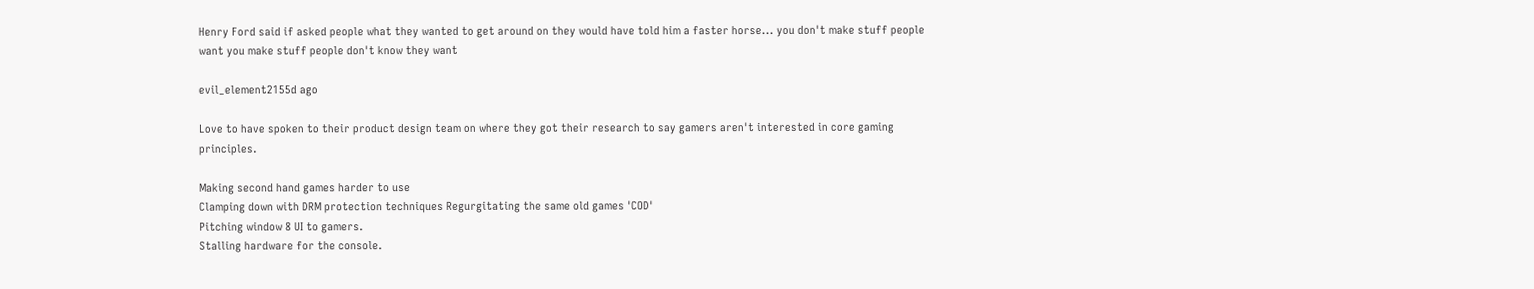Henry Ford said if asked people what they wanted to get around on they would have told him a faster horse... you don't make stuff people want you make stuff people don't know they want

evil_element2155d ago

Love to have spoken to their product design team on where they got their research to say gamers aren't interested in core gaming principles.

Making second hand games harder to use
Clamping down with DRM protection techniques Regurgitating the same old games 'COD'
Pitching window 8 UI to gamers.
Stalling hardware for the console.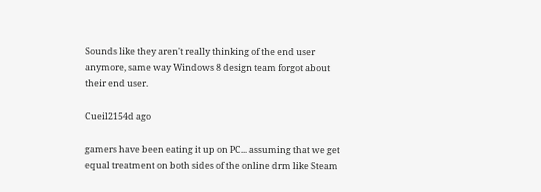Sounds like they aren't really thinking of the end user anymore, same way Windows 8 design team forgot about their end user.

Cueil2154d ago

gamers have been eating it up on PC... assuming that we get equal treatment on both sides of the online drm like Steam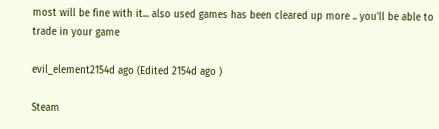most will be fine with it... also used games has been cleared up more .. you'll be able to trade in your game

evil_element2154d ago (Edited 2154d ago )

Steam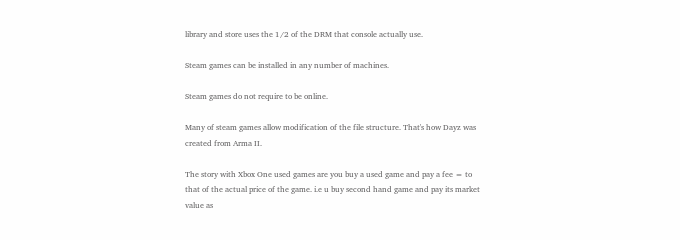library and store uses the 1/2 of the DRM that console actually use.

Steam games can be installed in any number of machines.

Steam games do not require to be online.

Many of steam games allow modification of the file structure. That's how Dayz was created from Arma II.

The story with Xbox One used games are you buy a used game and pay a fee = to that of the actual price of the game. i.e u buy second hand game and pay its market value as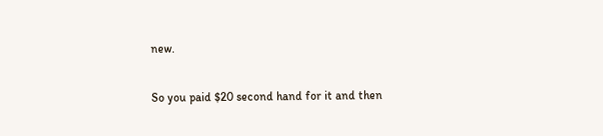new.

So you paid $20 second hand for it and then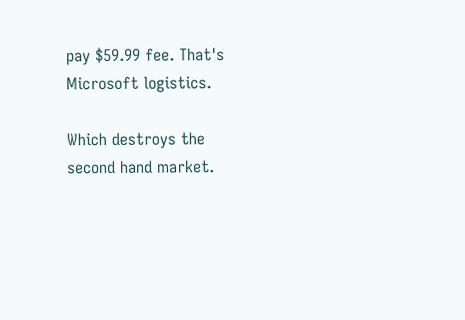pay $59.99 fee. That's Microsoft logistics.

Which destroys the second hand market.